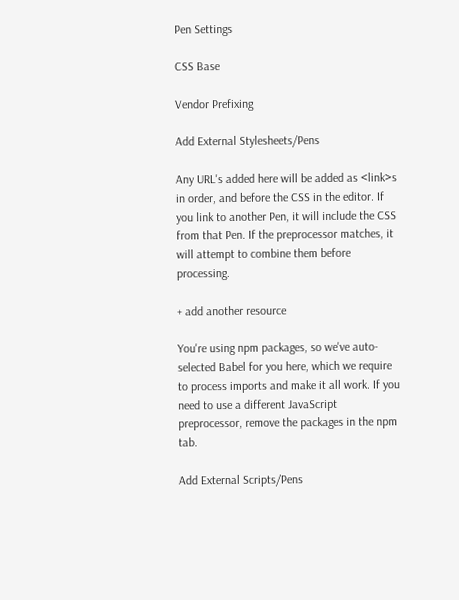Pen Settings

CSS Base

Vendor Prefixing

Add External Stylesheets/Pens

Any URL's added here will be added as <link>s in order, and before the CSS in the editor. If you link to another Pen, it will include the CSS from that Pen. If the preprocessor matches, it will attempt to combine them before processing.

+ add another resource

You're using npm packages, so we've auto-selected Babel for you here, which we require to process imports and make it all work. If you need to use a different JavaScript preprocessor, remove the packages in the npm tab.

Add External Scripts/Pens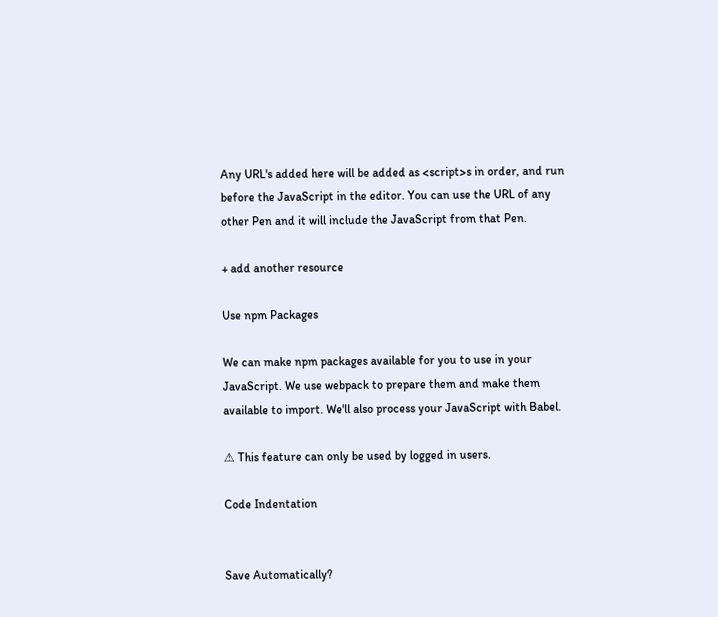Any URL's added here will be added as <script>s in order, and run before the JavaScript in the editor. You can use the URL of any other Pen and it will include the JavaScript from that Pen.

+ add another resource

Use npm Packages

We can make npm packages available for you to use in your JavaScript. We use webpack to prepare them and make them available to import. We'll also process your JavaScript with Babel.

⚠ This feature can only be used by logged in users.

Code Indentation


Save Automatically?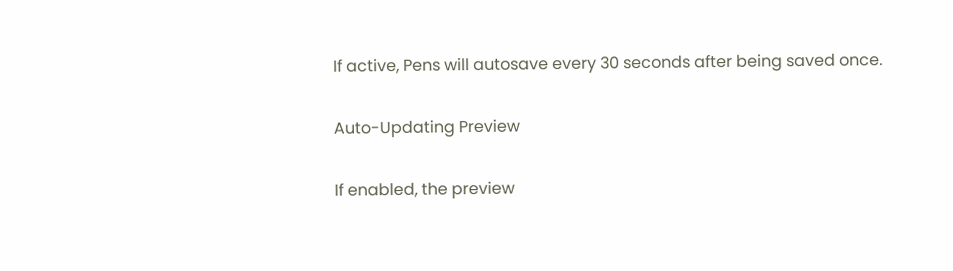If active, Pens will autosave every 30 seconds after being saved once.

Auto-Updating Preview

If enabled, the preview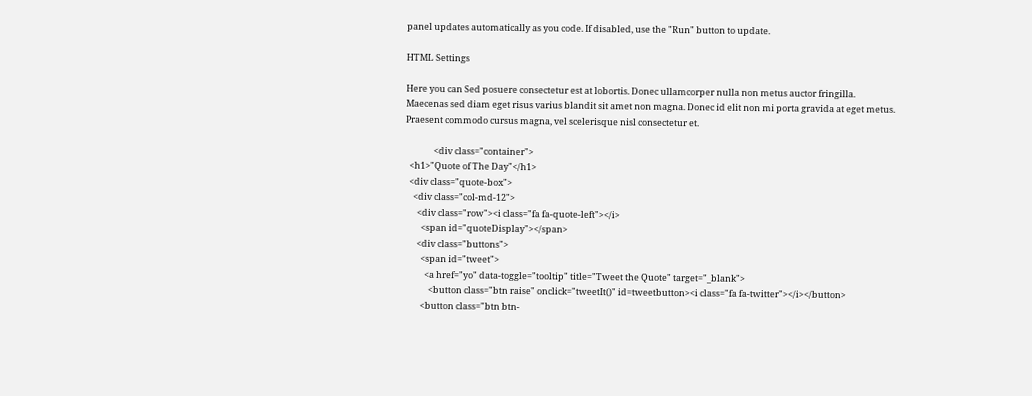panel updates automatically as you code. If disabled, use the "Run" button to update.

HTML Settings

Here you can Sed posuere consectetur est at lobortis. Donec ullamcorper nulla non metus auctor fringilla. Maecenas sed diam eget risus varius blandit sit amet non magna. Donec id elit non mi porta gravida at eget metus. Praesent commodo cursus magna, vel scelerisque nisl consectetur et.

              <div class="container">
  <h1>"Quote of The Day"</h1>
  <div class="quote-box">
    <div class="col-md-12">
      <div class="row"><i class="fa fa-quote-left"></i>
        <span id="quoteDisplay"></span>
      <div class="buttons">
        <span id="tweet">
          <a href="yo" data-toggle="tooltip" title="Tweet the Quote" target="_blank">
            <button class="btn raise" onclick="tweetIt()" id=tweetbutton><i class="fa fa-twitter"></i></button>
        <button class="btn btn-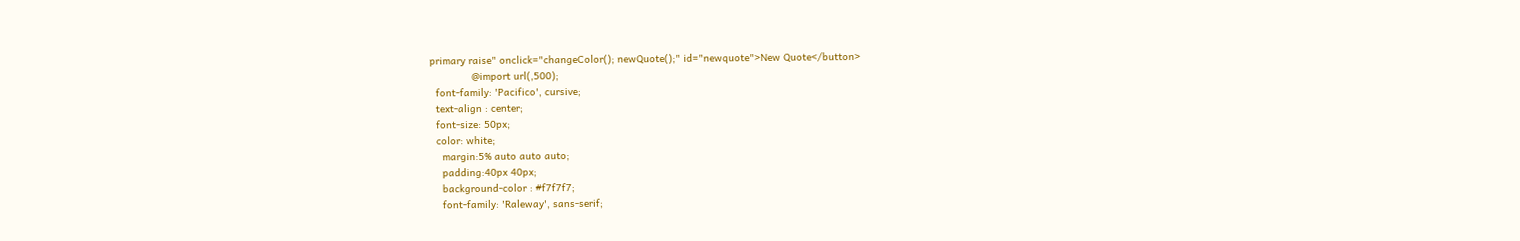primary raise" onclick="changeColor(); newQuote();" id="newquote">New Quote</button>
              @import url(,500);
  font-family: 'Pacifico', cursive;
  text-align : center;
  font-size: 50px;
  color: white;
    margin:5% auto auto auto;
    padding:40px 40px;
    background-color : #f7f7f7;
    font-family: 'Raleway', sans-serif;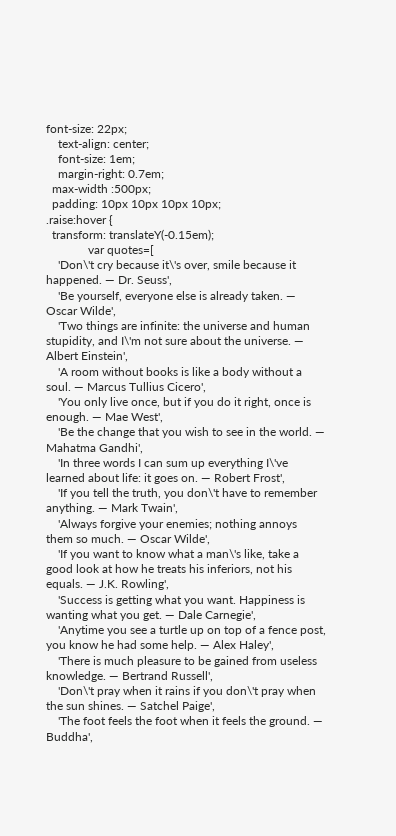font-size: 22px;
    text-align: center;
    font-size: 1em;
    margin-right: 0.7em;
  max-width :500px;
  padding: 10px 10px 10px 10px;
.raise:hover {
  transform: translateY(-0.15em);
              var quotes=[
    'Don\'t cry because it\'s over, smile because it happened. ― Dr. Seuss',
    'Be yourself, everyone else is already taken. ― Oscar Wilde',
    'Two things are infinite: the universe and human stupidity, and I\'m not sure about the universe. ― Albert Einstein',
    'A room without books is like a body without a soul. ― Marcus Tullius Cicero',
    'You only live once, but if you do it right, once is enough. ― Mae West',
    'Be the change that you wish to see in the world. ― Mahatma Gandhi',
    'In three words I can sum up everything I\'ve learned about life: it goes on. ― Robert Frost',
    'If you tell the truth, you don\'t have to remember anything. ― Mark Twain',
    'Always forgive your enemies; nothing annoys them so much. ― Oscar Wilde',
    'If you want to know what a man\'s like, take a good look at how he treats his inferiors, not his equals. ― J.K. Rowling',
    'Success is getting what you want. Happiness is wanting what you get. ― Dale Carnegie',
    'Anytime you see a turtle up on top of a fence post, you know he had some help. ― Alex Haley',
    'There is much pleasure to be gained from useless knowledge. ― Bertrand Russell',
    'Don\'t pray when it rains if you don\'t pray when the sun shines. ― Satchel Paige',
    'The foot feels the foot when it feels the ground. ― Buddha',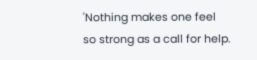'Nothing makes one feel so strong as a call for help.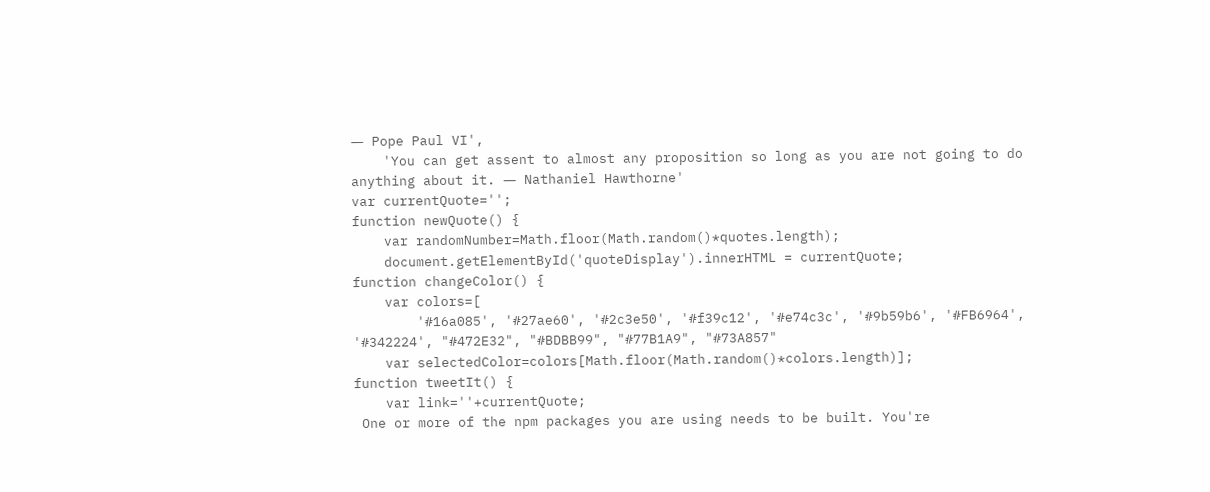― Pope Paul VI',
    'You can get assent to almost any proposition so long as you are not going to do anything about it. ― Nathaniel Hawthorne'
var currentQuote='';
function newQuote() {
    var randomNumber=Math.floor(Math.random()*quotes.length);
    document.getElementById('quoteDisplay').innerHTML = currentQuote;
function changeColor() {
    var colors=[
        '#16a085', '#27ae60', '#2c3e50', '#f39c12', '#e74c3c', '#9b59b6', '#FB6964', '#342224', "#472E32", "#BDBB99", "#77B1A9", "#73A857"
    var selectedColor=colors[Math.floor(Math.random()*colors.length)];
function tweetIt() {
    var link=''+currentQuote;
 One or more of the npm packages you are using needs to be built. You're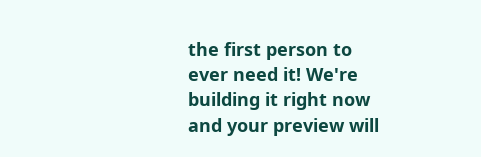the first person to ever need it! We're building it right now and your preview will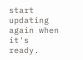start updating again when it's ready.